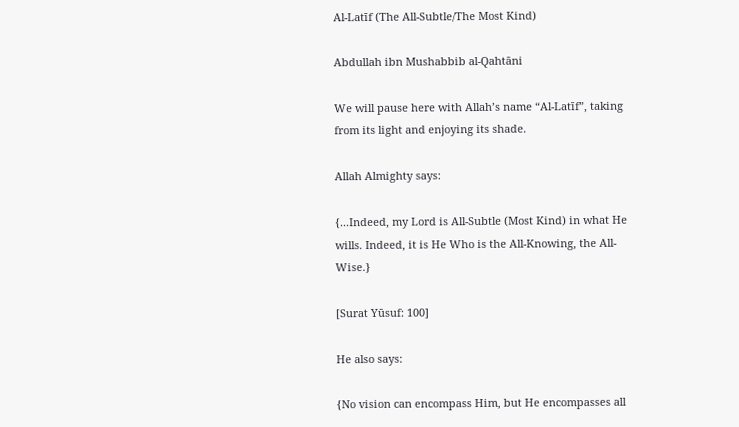Al-Latīf (The All-Subtle/The Most Kind)

Abdullah ibn Mushabbib al-Qahtāni

We will pause here with Allah’s name “Al-Latīf”, taking from its light and enjoying its shade.

Allah Almighty says:

{...Indeed, my Lord is All-Subtle (Most Kind) in what He wills. Indeed, it is He Who is the All-Knowing, the All-Wise.}

[Surat Yūsuf: 100]

He also says:

{No vision can encompass Him, but He encompasses all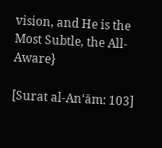vision, and He is the Most Subtle, the All-Aware}

[Surat al-An‘ām: 103]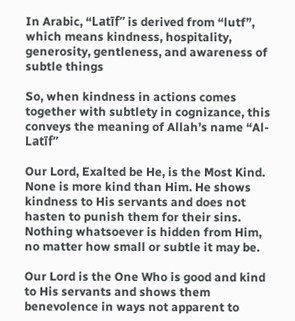In Arabic, “Latīf” is derived from “lutf”, which means kindness, hospitality, generosity, gentleness, and awareness of subtle things

So, when kindness in actions comes together with subtlety in cognizance, this conveys the meaning of Allah’s name “Al-Latīf”

Our Lord, Exalted be He, is the Most Kind. None is more kind than Him. He shows kindness to His servants and does not hasten to punish them for their sins. Nothing whatsoever is hidden from Him, no matter how small or subtle it may be.

Our Lord is the One Who is good and kind to His servants and shows them benevolence in ways not apparent to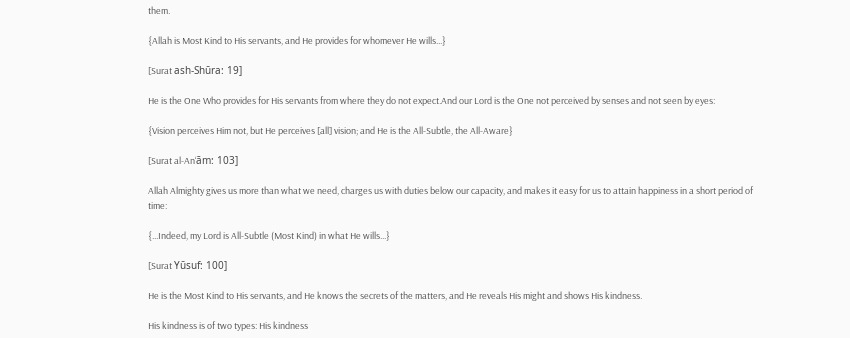them.

{Allah is Most Kind to His servants, and He provides for whomever He wills...}

[Surat ash-Shūra: 19]

He is the One Who provides for His servants from where they do not expect.And our Lord is the One not perceived by senses and not seen by eyes:

{Vision perceives Him not, but He perceives [all] vision; and He is the All-Subtle, the All-Aware}

[Surat al-An‘ām: 103]

Allah Almighty gives us more than what we need, charges us with duties below our capacity, and makes it easy for us to attain happiness in a short period of time:

{...Indeed, my Lord is All-Subtle (Most Kind) in what He wills...}

[Surat Yūsuf: 100]

He is the Most Kind to His servants, and He knows the secrets of the matters, and He reveals His might and shows His kindness.

His kindness is of two types: His kindness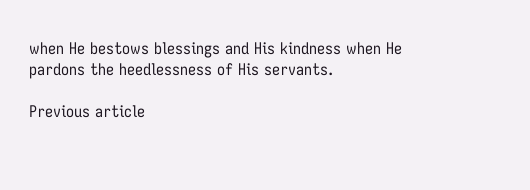when He bestows blessings and His kindness when He pardons the heedlessness of His servants.

Previous article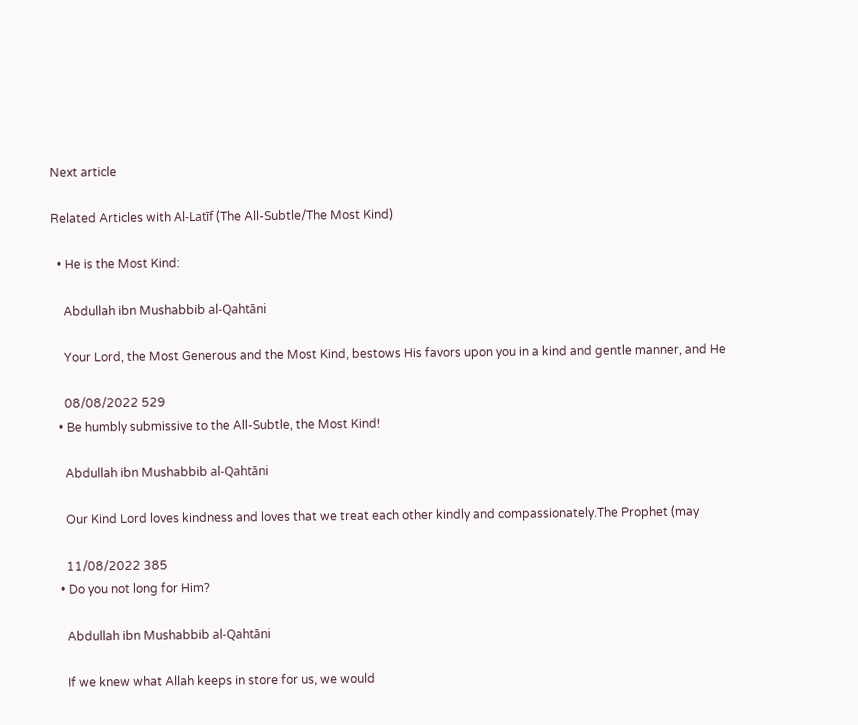Next article

Related Articles with Al-Latīf (The All-Subtle/The Most Kind)

  • He is the Most Kind:

    Abdullah ibn Mushabbib al-Qahtāni

    Your Lord, the Most Generous and the Most Kind, bestows His favors upon you in a kind and gentle manner, and He

    08/08/2022 529
  • Be humbly submissive to the All-Subtle, the Most Kind!

    Abdullah ibn Mushabbib al-Qahtāni

    Our Kind Lord loves kindness and loves that we treat each other kindly and compassionately.The Prophet (may

    11/08/2022 385
  • Do you not long for Him?

    Abdullah ibn Mushabbib al-Qahtāni

    If we knew what Allah keeps in store for us, we would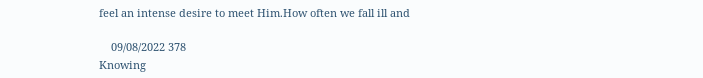feel an intense desire to meet Him.How often we fall ill and

    09/08/2022 378
Knowing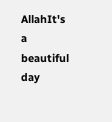AllahIt's a beautiful day